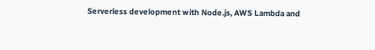Serverless development with Node.js, AWS Lambda and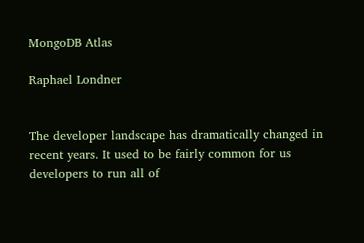MongoDB Atlas

Raphael Londner


The developer landscape has dramatically changed in recent years. It used to be fairly common for us developers to run all of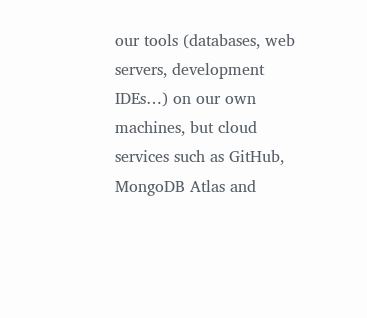our tools (databases, web servers, development IDEs…) on our own machines, but cloud services such as GitHub, MongoDB Atlas and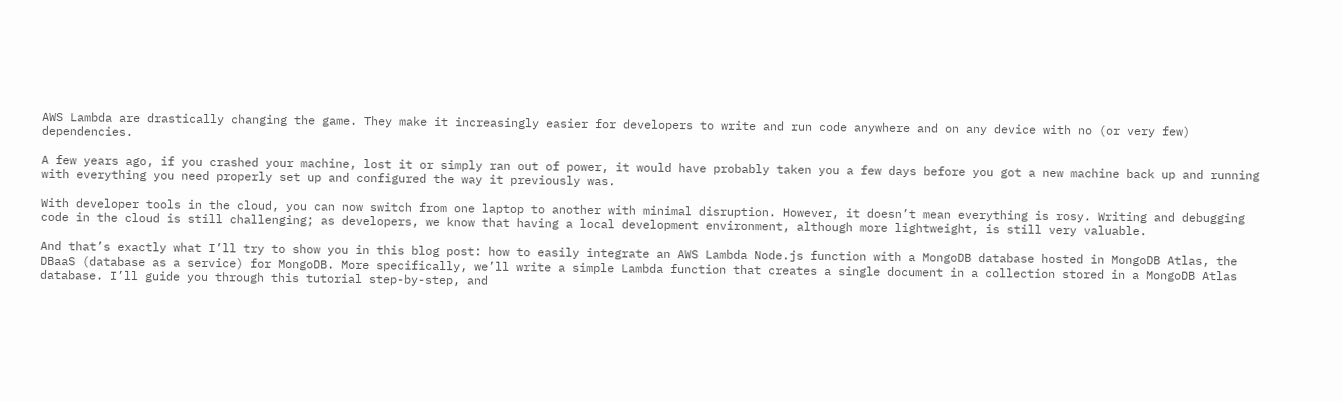AWS Lambda are drastically changing the game. They make it increasingly easier for developers to write and run code anywhere and on any device with no (or very few) dependencies.

A few years ago, if you crashed your machine, lost it or simply ran out of power, it would have probably taken you a few days before you got a new machine back up and running with everything you need properly set up and configured the way it previously was.

With developer tools in the cloud, you can now switch from one laptop to another with minimal disruption. However, it doesn’t mean everything is rosy. Writing and debugging code in the cloud is still challenging; as developers, we know that having a local development environment, although more lightweight, is still very valuable.

And that’s exactly what I’ll try to show you in this blog post: how to easily integrate an AWS Lambda Node.js function with a MongoDB database hosted in MongoDB Atlas, the DBaaS (database as a service) for MongoDB. More specifically, we’ll write a simple Lambda function that creates a single document in a collection stored in a MongoDB Atlas database. I’ll guide you through this tutorial step-by-step, and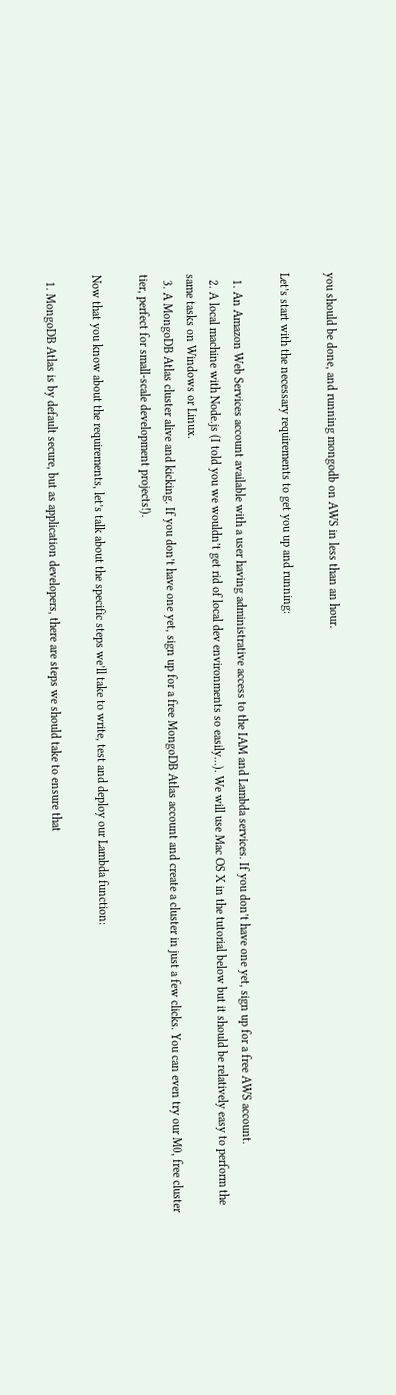you should be done, and running mongodb on AWS in less than an hour.

Let’s start with the necessary requirements to get you up and running:

  1. An Amazon Web Services account available with a user having administrative access to the IAM and Lambda services. If you don’t have one yet, sign up for a free AWS account.
  2. A local machine with Node.js (I told you we wouldn’t get rid of local dev environments so easily…). We will use Mac OS X in the tutorial below but it should be relatively easy to perform the same tasks on Windows or Linux.
  3. A MongoDB Atlas cluster alive and kicking. If you don’t have one yet, sign up for a free MongoDB Atlas account and create a cluster in just a few clicks. You can even try our M0, free cluster tier, perfect for small-scale development projects!).

Now that you know about the requirements, let’s talk about the specific steps we’ll take to write, test and deploy our Lambda function:

  1. MongoDB Atlas is by default secure, but as application developers, there are steps we should take to ensure that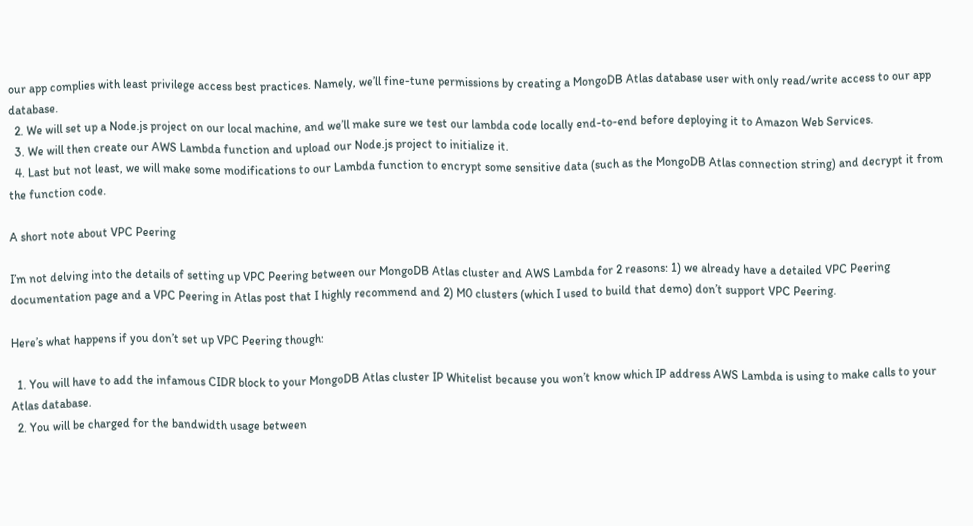our app complies with least privilege access best practices. Namely, we’ll fine-tune permissions by creating a MongoDB Atlas database user with only read/write access to our app database.
  2. We will set up a Node.js project on our local machine, and we’ll make sure we test our lambda code locally end-to-end before deploying it to Amazon Web Services.
  3. We will then create our AWS Lambda function and upload our Node.js project to initialize it.
  4. Last but not least, we will make some modifications to our Lambda function to encrypt some sensitive data (such as the MongoDB Atlas connection string) and decrypt it from the function code.

A short note about VPC Peering

I’m not delving into the details of setting up VPC Peering between our MongoDB Atlas cluster and AWS Lambda for 2 reasons: 1) we already have a detailed VPC Peering documentation page and a VPC Peering in Atlas post that I highly recommend and 2) M0 clusters (which I used to build that demo) don’t support VPC Peering.

Here’s what happens if you don’t set up VPC Peering though:

  1. You will have to add the infamous CIDR block to your MongoDB Atlas cluster IP Whitelist because you won’t know which IP address AWS Lambda is using to make calls to your Atlas database.
  2. You will be charged for the bandwidth usage between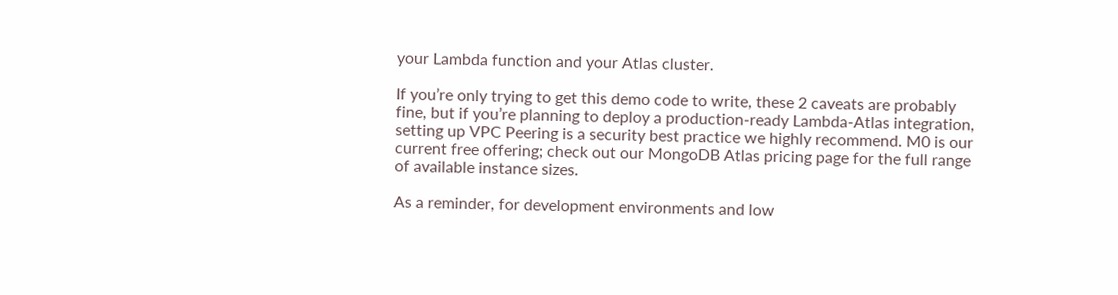your Lambda function and your Atlas cluster.

If you’re only trying to get this demo code to write, these 2 caveats are probably fine, but if you’re planning to deploy a production-ready Lambda-Atlas integration, setting up VPC Peering is a security best practice we highly recommend. M0 is our current free offering; check out our MongoDB Atlas pricing page for the full range of available instance sizes.

As a reminder, for development environments and low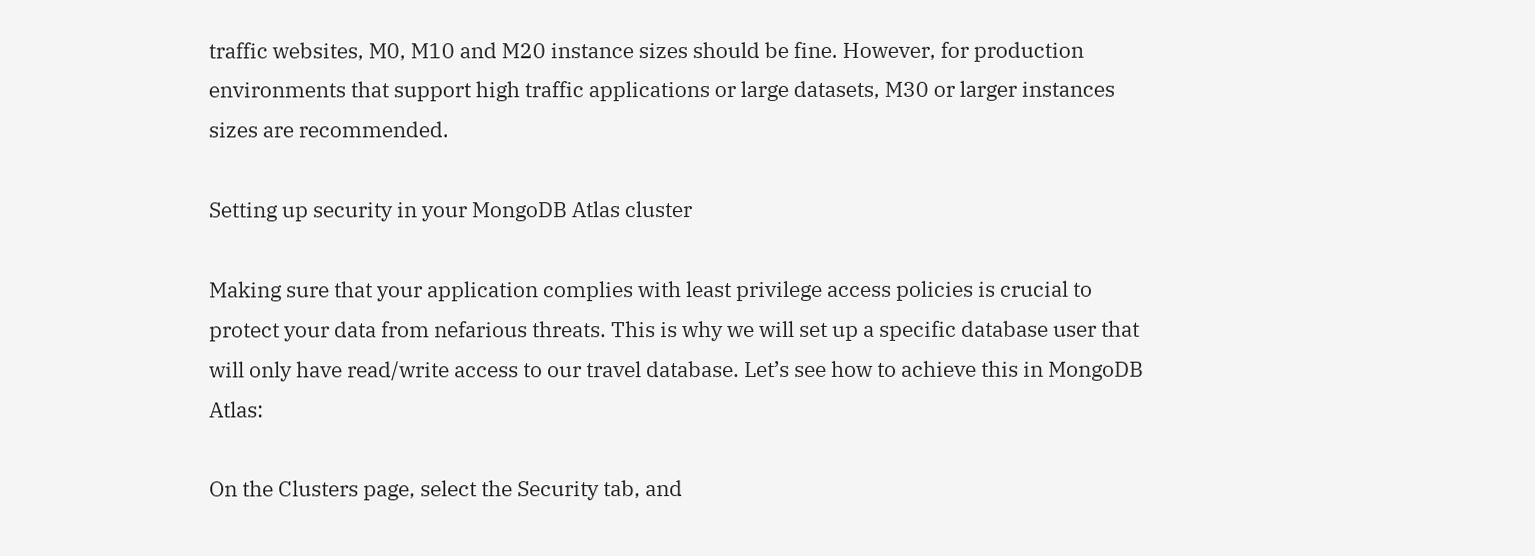traffic websites, M0, M10 and M20 instance sizes should be fine. However, for production environments that support high traffic applications or large datasets, M30 or larger instances sizes are recommended.

Setting up security in your MongoDB Atlas cluster

Making sure that your application complies with least privilege access policies is crucial to protect your data from nefarious threats. This is why we will set up a specific database user that will only have read/write access to our travel database. Let’s see how to achieve this in MongoDB Atlas:

On the Clusters page, select the Security tab, and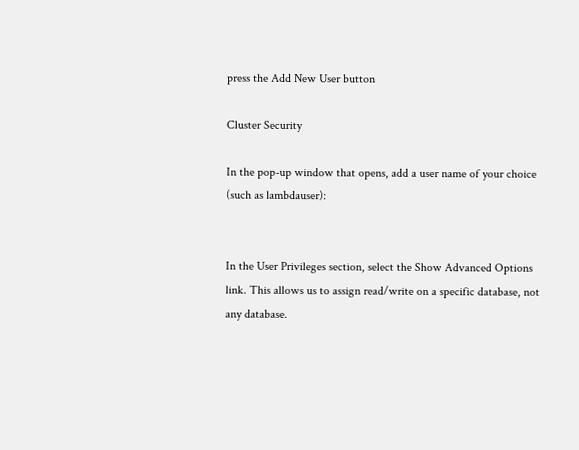press the Add New User button

Cluster Security

In the pop-up window that opens, add a user name of your choice (such as lambdauser):


In the User Privileges section, select the Show Advanced Options link. This allows us to assign read/write on a specific database, not any database.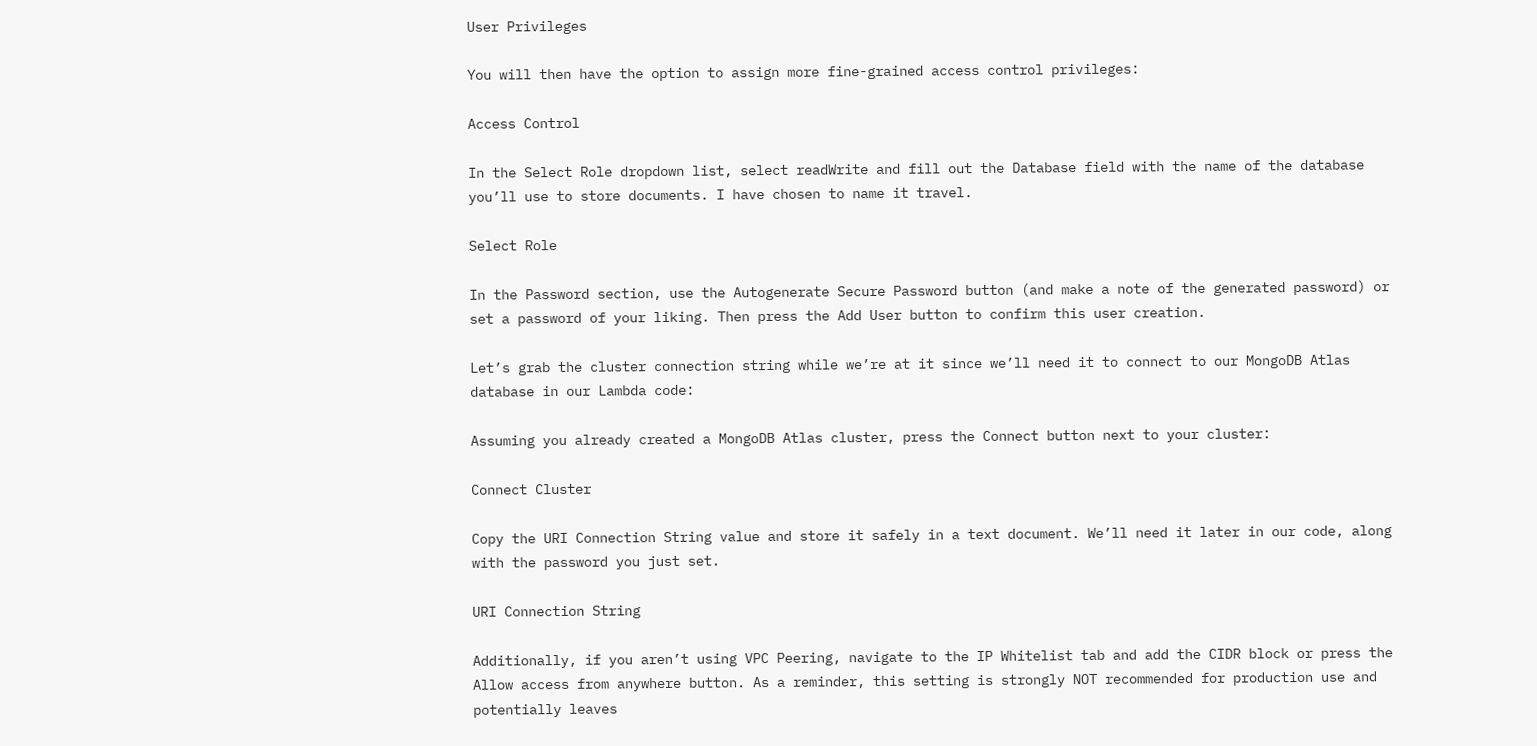User Privileges

You will then have the option to assign more fine-grained access control privileges:

Access Control

In the Select Role dropdown list, select readWrite and fill out the Database field with the name of the database you’ll use to store documents. I have chosen to name it travel.

Select Role

In the Password section, use the Autogenerate Secure Password button (and make a note of the generated password) or set a password of your liking. Then press the Add User button to confirm this user creation.

Let’s grab the cluster connection string while we’re at it since we’ll need it to connect to our MongoDB Atlas database in our Lambda code:

Assuming you already created a MongoDB Atlas cluster, press the Connect button next to your cluster:

Connect Cluster

Copy the URI Connection String value and store it safely in a text document. We’ll need it later in our code, along with the password you just set.

URI Connection String

Additionally, if you aren’t using VPC Peering, navigate to the IP Whitelist tab and add the CIDR block or press the Allow access from anywhere button. As a reminder, this setting is strongly NOT recommended for production use and potentially leaves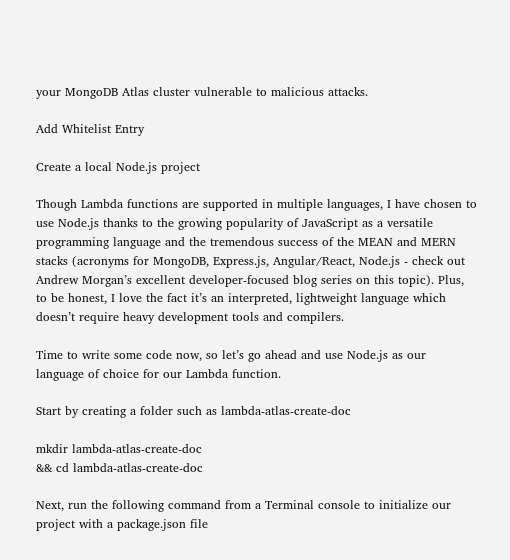your MongoDB Atlas cluster vulnerable to malicious attacks.

Add Whitelist Entry

Create a local Node.js project

Though Lambda functions are supported in multiple languages, I have chosen to use Node.js thanks to the growing popularity of JavaScript as a versatile programming language and the tremendous success of the MEAN and MERN stacks (acronyms for MongoDB, Express.js, Angular/React, Node.js - check out Andrew Morgan’s excellent developer-focused blog series on this topic). Plus, to be honest, I love the fact it’s an interpreted, lightweight language which doesn’t require heavy development tools and compilers.

Time to write some code now, so let’s go ahead and use Node.js as our language of choice for our Lambda function.

Start by creating a folder such as lambda-atlas-create-doc

mkdir lambda-atlas-create-doc
&& cd lambda-atlas-create-doc

Next, run the following command from a Terminal console to initialize our project with a package.json file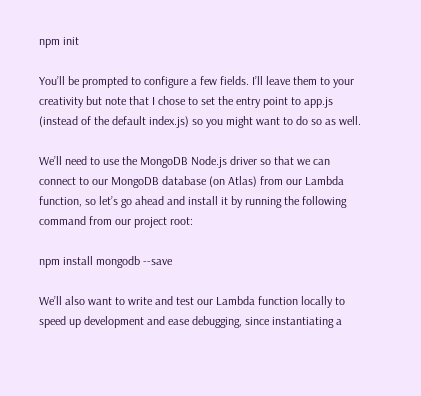npm init

You’ll be prompted to configure a few fields. I’ll leave them to your creativity but note that I chose to set the entry point to app.js (instead of the default index.js) so you might want to do so as well.

We’ll need to use the MongoDB Node.js driver so that we can connect to our MongoDB database (on Atlas) from our Lambda function, so let’s go ahead and install it by running the following command from our project root:

npm install mongodb --save

We’ll also want to write and test our Lambda function locally to speed up development and ease debugging, since instantiating a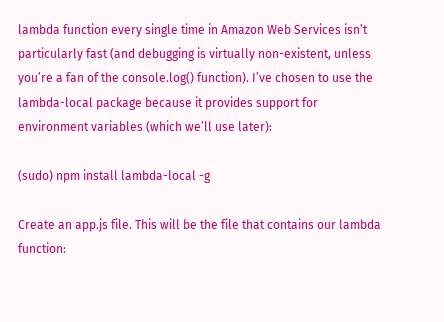lambda function every single time in Amazon Web Services isn’t particularly fast (and debugging is virtually non-existent, unless you’re a fan of the console.log() function). I’ve chosen to use the lambda-local package because it provides support for environment variables (which we’ll use later):

(sudo) npm install lambda-local -g

Create an app.js file. This will be the file that contains our lambda function: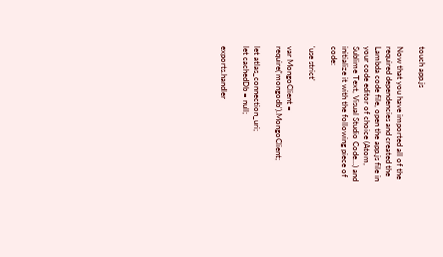touch app.js

Now that you have imported all of the required dependencies and created the Lambda code file, open the app.js file in your code editor of choice (Atom, Sublime Text, Visual Studio Code…) and initialize it with the following piece of code:

'use strict'

var MongoClient = require('mongodb').MongoClient;

let atlas_connection_uri;
let cachedDb = null;

exports.handler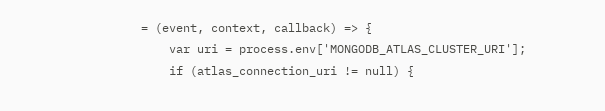= (event, context, callback) => {
    var uri = process.env['MONGODB_ATLAS_CLUSTER_URI'];
    if (atlas_connection_uri != null) {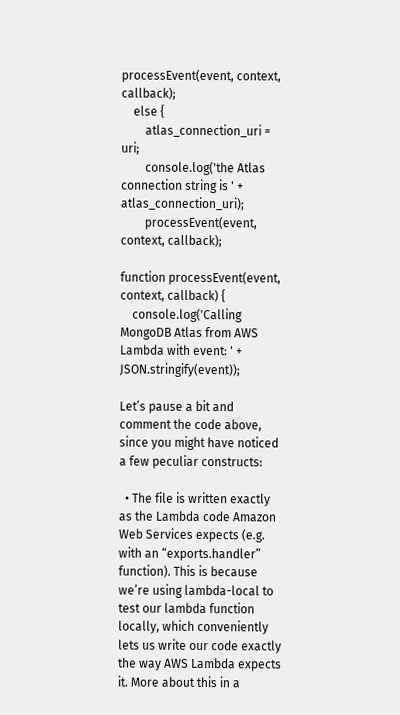processEvent(event, context, callback);
    else {
        atlas_connection_uri = uri;
        console.log('the Atlas connection string is ' + atlas_connection_uri);
        processEvent(event, context, callback);

function processEvent(event, context, callback) {
    console.log('Calling MongoDB Atlas from AWS Lambda with event: ' + JSON.stringify(event));

Let’s pause a bit and comment the code above, since you might have noticed a few peculiar constructs:

  • The file is written exactly as the Lambda code Amazon Web Services expects (e.g. with an “exports.handler” function). This is because we’re using lambda-local to test our lambda function locally, which conveniently lets us write our code exactly the way AWS Lambda expects it. More about this in a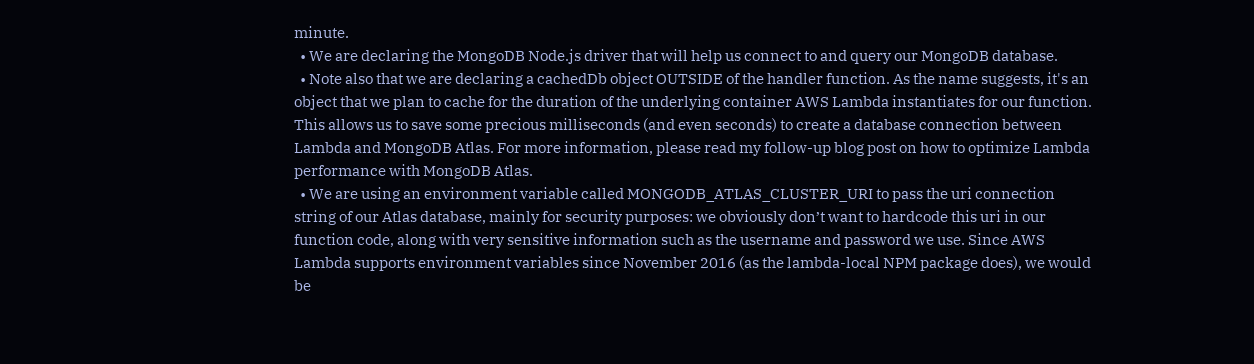minute.
  • We are declaring the MongoDB Node.js driver that will help us connect to and query our MongoDB database.
  • Note also that we are declaring a cachedDb object OUTSIDE of the handler function. As the name suggests, it's an object that we plan to cache for the duration of the underlying container AWS Lambda instantiates for our function. This allows us to save some precious milliseconds (and even seconds) to create a database connection between Lambda and MongoDB Atlas. For more information, please read my follow-up blog post on how to optimize Lambda performance with MongoDB Atlas.
  • We are using an environment variable called MONGODB_ATLAS_CLUSTER_URI to pass the uri connection string of our Atlas database, mainly for security purposes: we obviously don’t want to hardcode this uri in our function code, along with very sensitive information such as the username and password we use. Since AWS Lambda supports environment variables since November 2016 (as the lambda-local NPM package does), we would be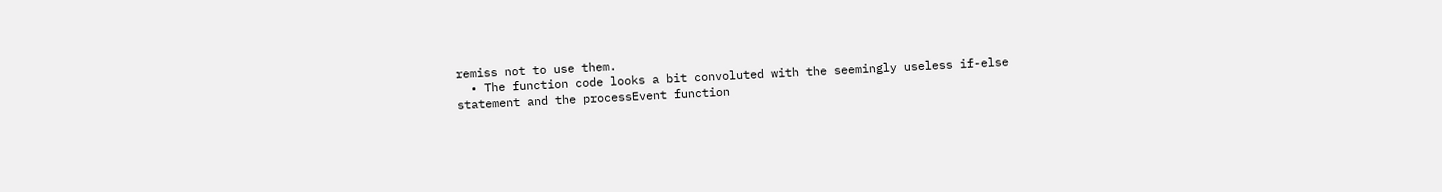remiss not to use them.
  • The function code looks a bit convoluted with the seemingly useless if-else statement and the processEvent function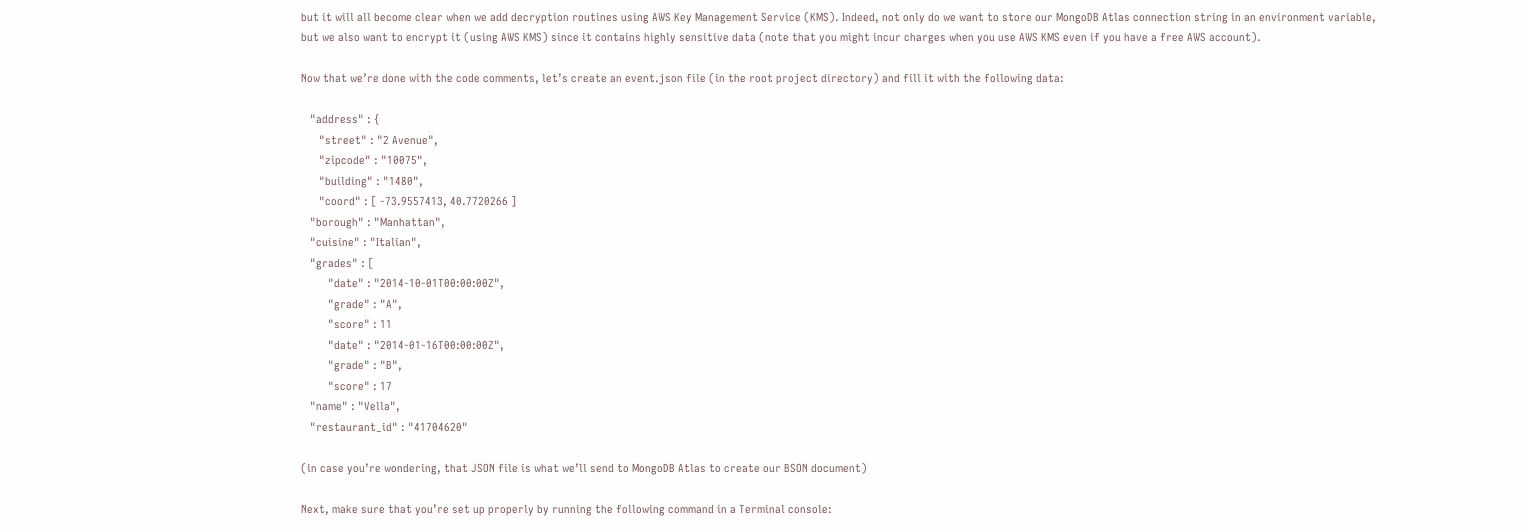but it will all become clear when we add decryption routines using AWS Key Management Service (KMS). Indeed, not only do we want to store our MongoDB Atlas connection string in an environment variable, but we also want to encrypt it (using AWS KMS) since it contains highly sensitive data (note that you might incur charges when you use AWS KMS even if you have a free AWS account).

Now that we’re done with the code comments, let’s create an event.json file (in the root project directory) and fill it with the following data:

   "address" : {
      "street" : "2 Avenue",
      "zipcode" : "10075",
      "building" : "1480",
      "coord" : [ -73.9557413, 40.7720266 ]
   "borough" : "Manhattan",
   "cuisine" : "Italian",
   "grades" : [
         "date" : "2014-10-01T00:00:00Z",
         "grade" : "A",
         "score" : 11
         "date" : "2014-01-16T00:00:00Z",
         "grade" : "B",
         "score" : 17
   "name" : "Vella",
   "restaurant_id" : "41704620"

(in case you’re wondering, that JSON file is what we’ll send to MongoDB Atlas to create our BSON document)

Next, make sure that you’re set up properly by running the following command in a Terminal console: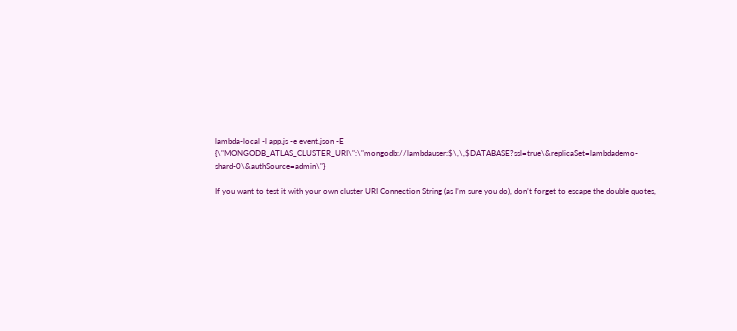lambda-local -l app.js -e event.json -E {\"MONGODB_ATLAS_CLUSTER_URI\":\"mongodb://lambdauser:$\,\,$DATABASE?ssl=true\&replicaSet=lambdademo-shard-0\&authSource=admin\"}

If you want to test it with your own cluster URI Connection String (as I’m sure you do), don’t forget to escape the double quotes,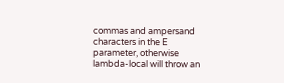commas and ampersand characters in the E parameter, otherwise lambda-local will throw an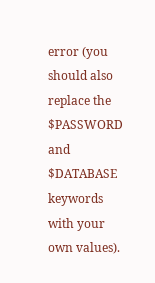error (you should also replace the $PASSWORD and $DATABASE keywords with your own values).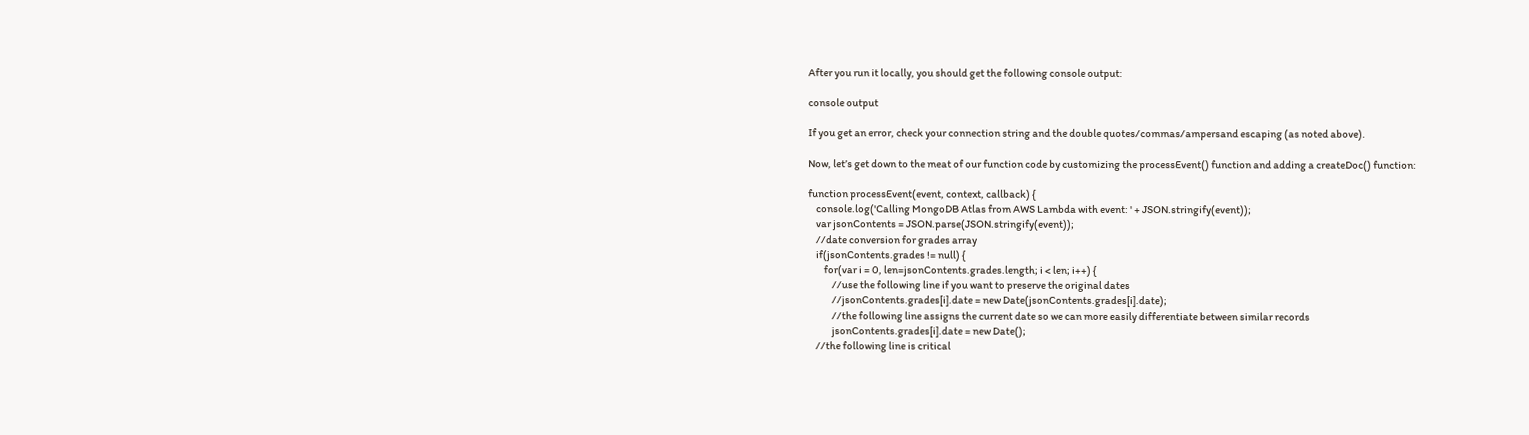After you run it locally, you should get the following console output:

console output

If you get an error, check your connection string and the double quotes/commas/ampersand escaping (as noted above).

Now, let’s get down to the meat of our function code by customizing the processEvent() function and adding a createDoc() function:

function processEvent(event, context, callback) {
    console.log('Calling MongoDB Atlas from AWS Lambda with event: ' + JSON.stringify(event));
    var jsonContents = JSON.parse(JSON.stringify(event));
    //date conversion for grades array
    if(jsonContents.grades != null) {
        for(var i = 0, len=jsonContents.grades.length; i < len; i++) {
            //use the following line if you want to preserve the original dates
            //jsonContents.grades[i].date = new Date(jsonContents.grades[i].date);
            //the following line assigns the current date so we can more easily differentiate between similar records
            jsonContents.grades[i].date = new Date();
    //the following line is critical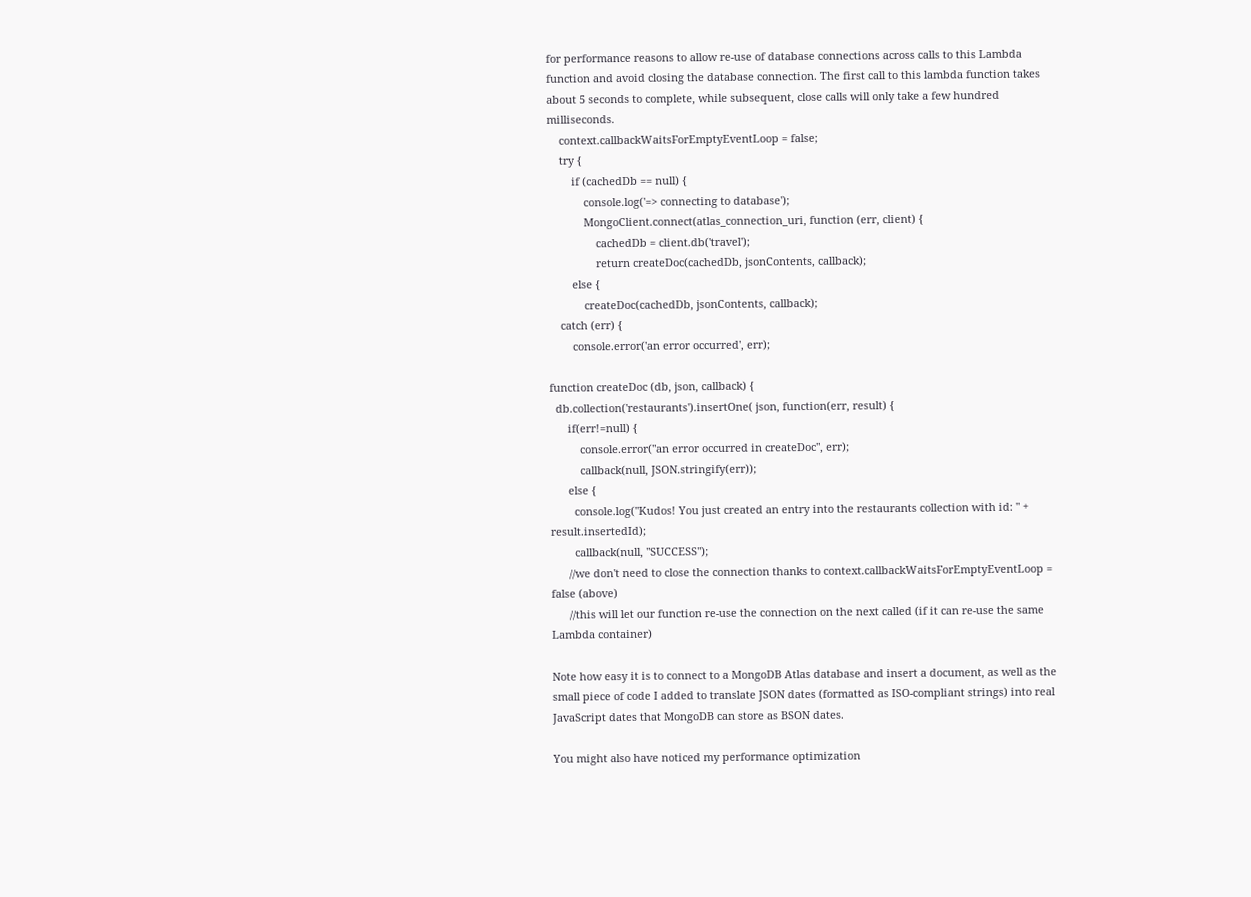for performance reasons to allow re-use of database connections across calls to this Lambda function and avoid closing the database connection. The first call to this lambda function takes about 5 seconds to complete, while subsequent, close calls will only take a few hundred milliseconds.
    context.callbackWaitsForEmptyEventLoop = false;
    try {
        if (cachedDb == null) {
            console.log('=> connecting to database');
            MongoClient.connect(atlas_connection_uri, function (err, client) {
                cachedDb = client.db('travel');
                return createDoc(cachedDb, jsonContents, callback);
        else {
            createDoc(cachedDb, jsonContents, callback);
    catch (err) {
        console.error('an error occurred', err);

function createDoc (db, json, callback) {
  db.collection('restaurants').insertOne( json, function(err, result) {
      if(err!=null) {
          console.error("an error occurred in createDoc", err);
          callback(null, JSON.stringify(err));
      else {
        console.log("Kudos! You just created an entry into the restaurants collection with id: " + result.insertedId);
        callback(null, "SUCCESS");
      //we don't need to close the connection thanks to context.callbackWaitsForEmptyEventLoop = false (above)
      //this will let our function re-use the connection on the next called (if it can re-use the same Lambda container)

Note how easy it is to connect to a MongoDB Atlas database and insert a document, as well as the small piece of code I added to translate JSON dates (formatted as ISO-compliant strings) into real JavaScript dates that MongoDB can store as BSON dates.

You might also have noticed my performance optimization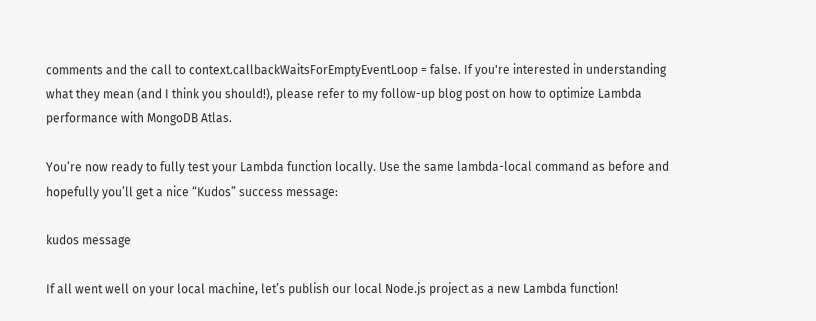comments and the call to context.callbackWaitsForEmptyEventLoop = false. If you're interested in understanding what they mean (and I think you should!), please refer to my follow-up blog post on how to optimize Lambda performance with MongoDB Atlas.

You’re now ready to fully test your Lambda function locally. Use the same lambda-local command as before and hopefully you’ll get a nice “Kudos” success message:

kudos message

If all went well on your local machine, let’s publish our local Node.js project as a new Lambda function!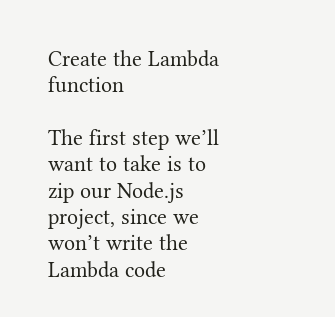Create the Lambda function

The first step we’ll want to take is to zip our Node.js project, since we won’t write the Lambda code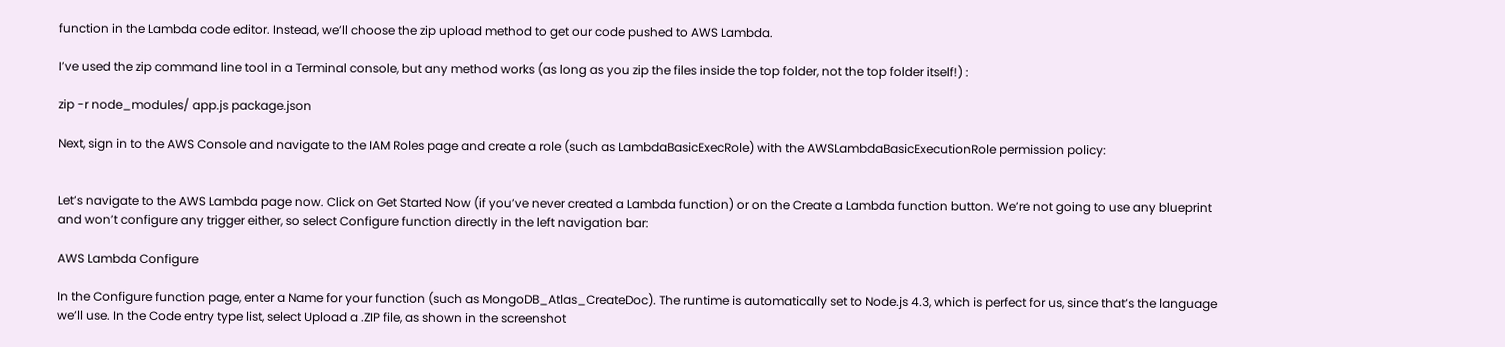function in the Lambda code editor. Instead, we’ll choose the zip upload method to get our code pushed to AWS Lambda.

I’ve used the zip command line tool in a Terminal console, but any method works (as long as you zip the files inside the top folder, not the top folder itself!) :

zip -r node_modules/ app.js package.json

Next, sign in to the AWS Console and navigate to the IAM Roles page and create a role (such as LambdaBasicExecRole) with the AWSLambdaBasicExecutionRole permission policy:


Let’s navigate to the AWS Lambda page now. Click on Get Started Now (if you’ve never created a Lambda function) or on the Create a Lambda function button. We’re not going to use any blueprint and won’t configure any trigger either, so select Configure function directly in the left navigation bar:

AWS Lambda Configure

In the Configure function page, enter a Name for your function (such as MongoDB_Atlas_CreateDoc). The runtime is automatically set to Node.js 4.3, which is perfect for us, since that’s the language we’ll use. In the Code entry type list, select Upload a .ZIP file, as shown in the screenshot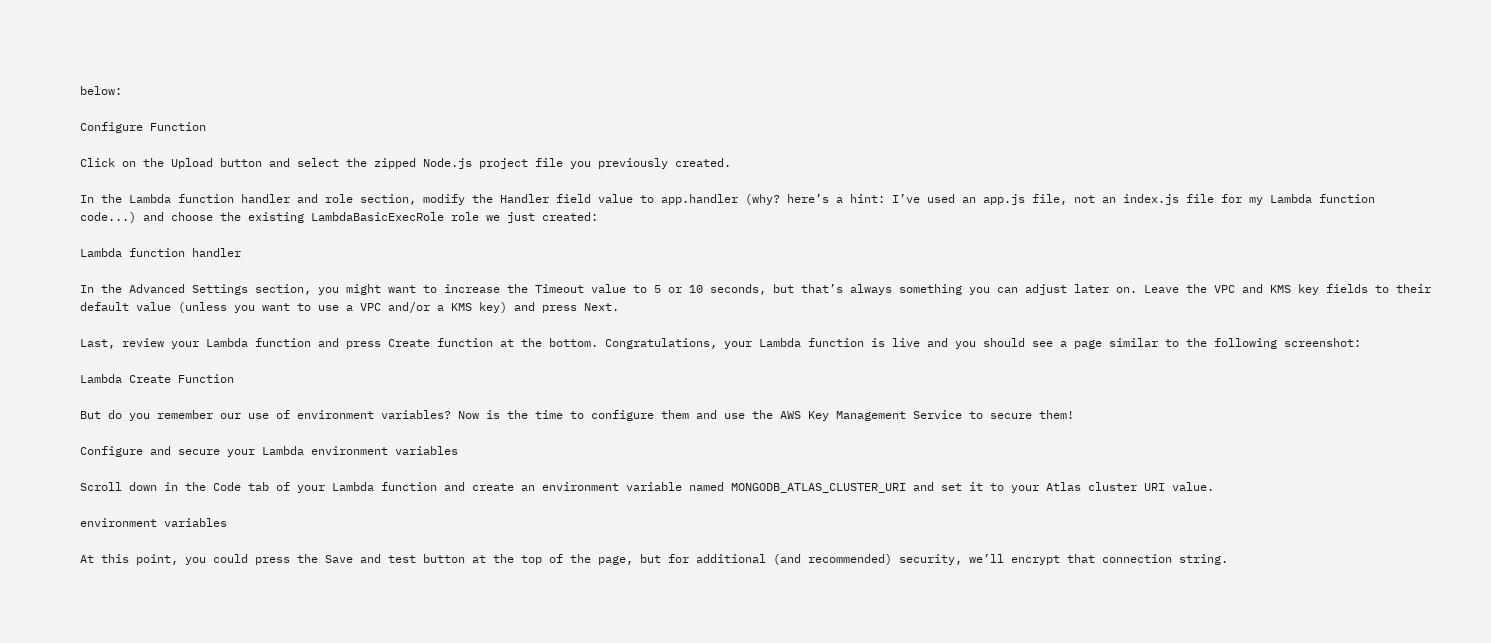below:

Configure Function

Click on the Upload button and select the zipped Node.js project file you previously created.

In the Lambda function handler and role section, modify the Handler field value to app.handler (why? here’s a hint: I’ve used an app.js file, not an index.js file for my Lambda function code...) and choose the existing LambdaBasicExecRole role we just created:

Lambda function handler

In the Advanced Settings section, you might want to increase the Timeout value to 5 or 10 seconds, but that’s always something you can adjust later on. Leave the VPC and KMS key fields to their default value (unless you want to use a VPC and/or a KMS key) and press Next.

Last, review your Lambda function and press Create function at the bottom. Congratulations, your Lambda function is live and you should see a page similar to the following screenshot:

Lambda Create Function

But do you remember our use of environment variables? Now is the time to configure them and use the AWS Key Management Service to secure them!

Configure and secure your Lambda environment variables

Scroll down in the Code tab of your Lambda function and create an environment variable named MONGODB_ATLAS_CLUSTER_URI and set it to your Atlas cluster URI value.

environment variables

At this point, you could press the Save and test button at the top of the page, but for additional (and recommended) security, we’ll encrypt that connection string.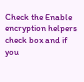Check the Enable encryption helpers check box and if you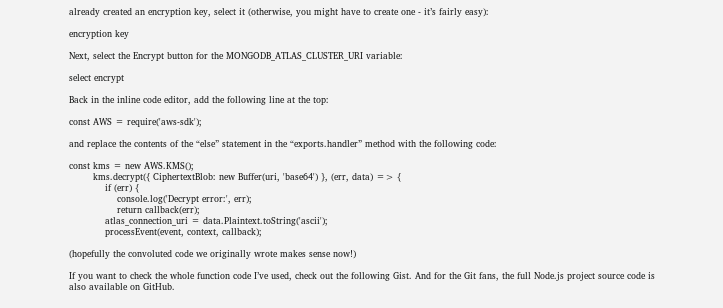already created an encryption key, select it (otherwise, you might have to create one - it’s fairly easy):

encryption key

Next, select the Encrypt button for the MONGODB_ATLAS_CLUSTER_URI variable:

select encrypt

Back in the inline code editor, add the following line at the top:

const AWS = require('aws-sdk');

and replace the contents of the “else” statement in the “exports.handler” method with the following code:

const kms = new AWS.KMS();
        kms.decrypt({ CiphertextBlob: new Buffer(uri, 'base64') }, (err, data) => {
            if (err) {
                console.log('Decrypt error:', err);
                return callback(err);
            atlas_connection_uri = data.Plaintext.toString('ascii');
            processEvent(event, context, callback);

(hopefully the convoluted code we originally wrote makes sense now!)

If you want to check the whole function code I’ve used, check out the following Gist. And for the Git fans, the full Node.js project source code is also available on GitHub.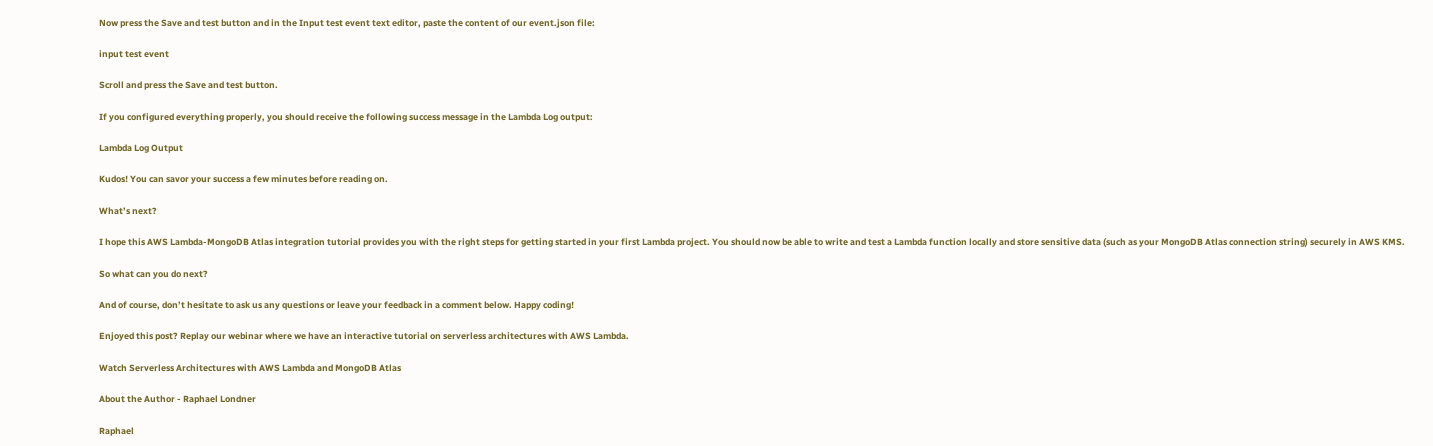Now press the Save and test button and in the Input test event text editor, paste the content of our event.json file:

input test event

Scroll and press the Save and test button.

If you configured everything properly, you should receive the following success message in the Lambda Log output:

Lambda Log Output

Kudos! You can savor your success a few minutes before reading on.

What’s next?

I hope this AWS Lambda-MongoDB Atlas integration tutorial provides you with the right steps for getting started in your first Lambda project. You should now be able to write and test a Lambda function locally and store sensitive data (such as your MongoDB Atlas connection string) securely in AWS KMS.

So what can you do next?

And of course, don’t hesitate to ask us any questions or leave your feedback in a comment below. Happy coding!

Enjoyed this post? Replay our webinar where we have an interactive tutorial on serverless architectures with AWS Lambda.

Watch Serverless Architectures with AWS Lambda and MongoDB Atlas

About the Author - Raphael Londner

Raphael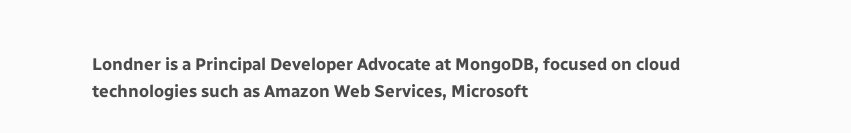Londner is a Principal Developer Advocate at MongoDB, focused on cloud technologies such as Amazon Web Services, Microsoft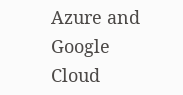Azure and Google Cloud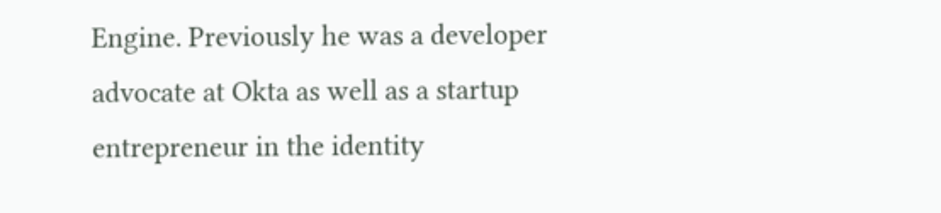Engine. Previously he was a developer advocate at Okta as well as a startup entrepreneur in the identity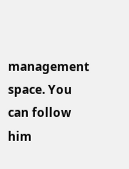management space. You can follow him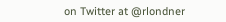on Twitter at @rlondner